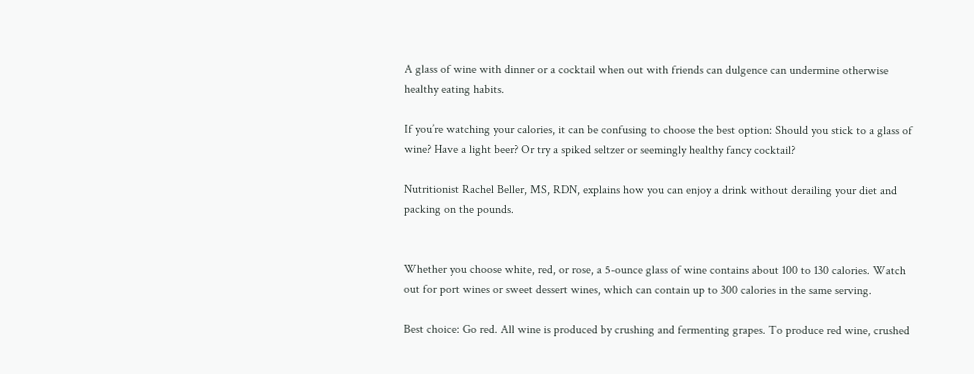A glass of wine with dinner or a cocktail when out with friends can dulgence can undermine otherwise healthy eating habits.

If you’re watching your calories, it can be confusing to choose the best option: Should you stick to a glass of wine? Have a light beer? Or try a spiked seltzer or seemingly healthy fancy cocktail?

Nutritionist Rachel Beller, MS, RDN, explains how you can enjoy a drink without derailing your diet and packing on the pounds.


Whether you choose white, red, or rose, a 5-ounce glass of wine contains about 100 to 130 calories. Watch out for port wines or sweet dessert wines, which can contain up to 300 calories in the same serving.

Best choice: Go red. All wine is produced by crushing and fermenting grapes. To produce red wine, crushed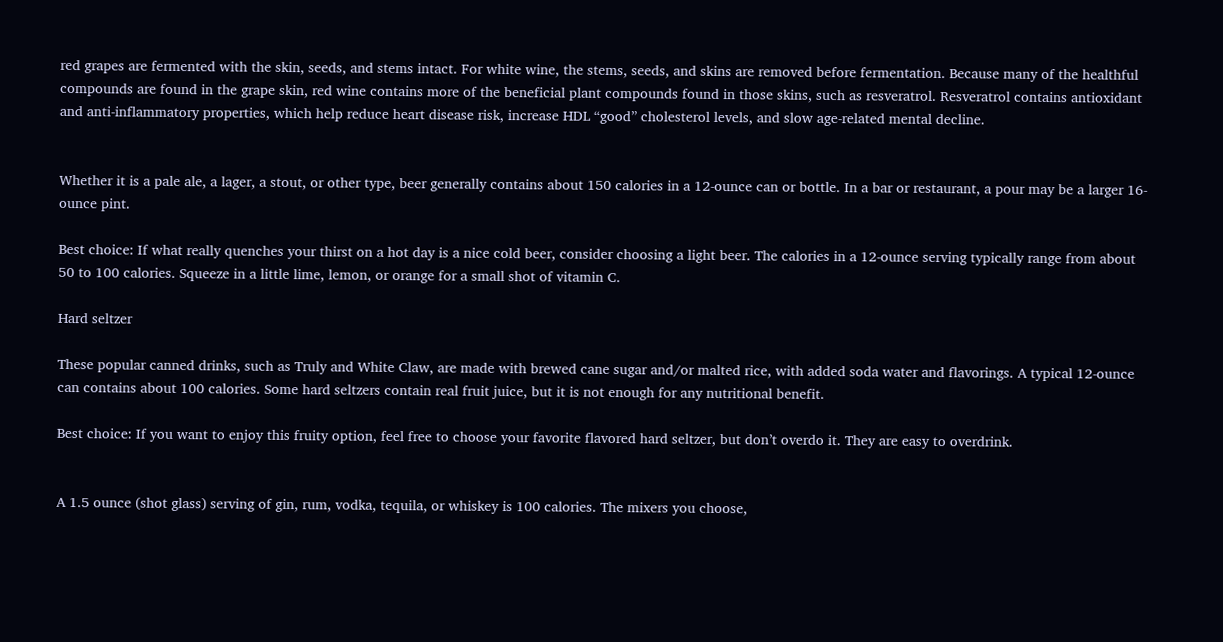red grapes are fermented with the skin, seeds, and stems intact. For white wine, the stems, seeds, and skins are removed before fermentation. Because many of the healthful compounds are found in the grape skin, red wine contains more of the beneficial plant compounds found in those skins, such as resveratrol. Resveratrol contains antioxidant and anti-inflammatory properties, which help reduce heart disease risk, increase HDL “good” cholesterol levels, and slow age-related mental decline.


Whether it is a pale ale, a lager, a stout, or other type, beer generally contains about 150 calories in a 12-ounce can or bottle. In a bar or restaurant, a pour may be a larger 16-ounce pint.

Best choice: If what really quenches your thirst on a hot day is a nice cold beer, consider choosing a light beer. The calories in a 12-ounce serving typically range from about 50 to 100 calories. Squeeze in a little lime, lemon, or orange for a small shot of vitamin C.

Hard seltzer

These popular canned drinks, such as Truly and White Claw, are made with brewed cane sugar and/or malted rice, with added soda water and flavorings. A typical 12-ounce can contains about 100 calories. Some hard seltzers contain real fruit juice, but it is not enough for any nutritional benefit.

Best choice: If you want to enjoy this fruity option, feel free to choose your favorite flavored hard seltzer, but don’t overdo it. They are easy to overdrink.


A 1.5 ounce (shot glass) serving of gin, rum, vodka, tequila, or whiskey is 100 calories. The mixers you choose,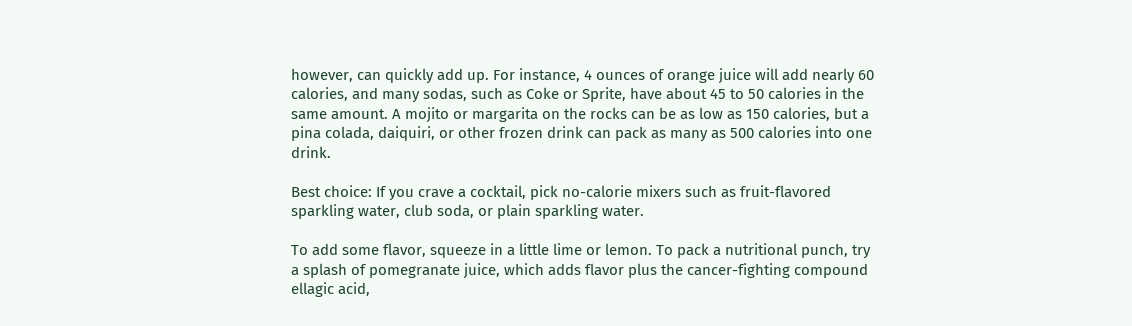however, can quickly add up. For instance, 4 ounces of orange juice will add nearly 60 calories, and many sodas, such as Coke or Sprite, have about 45 to 50 calories in the same amount. A mojito or margarita on the rocks can be as low as 150 calories, but a pina colada, daiquiri, or other frozen drink can pack as many as 500 calories into one drink.

Best choice: If you crave a cocktail, pick no-calorie mixers such as fruit-flavored sparkling water, club soda, or plain sparkling water.

To add some flavor, squeeze in a little lime or lemon. To pack a nutritional punch, try a splash of pomegranate juice, which adds flavor plus the cancer-fighting compound ellagic acid,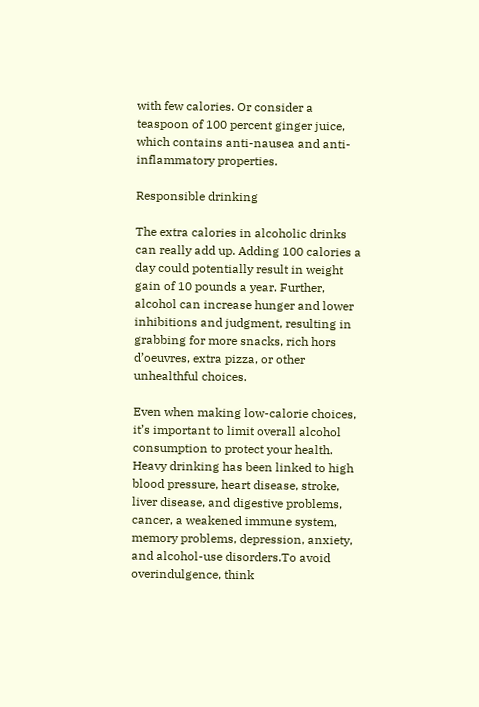with few calories. Or consider a teaspoon of 100 percent ginger juice, which contains anti-nausea and anti-inflammatory properties.

Responsible drinking

The extra calories in alcoholic drinks can really add up. Adding 100 calories a day could potentially result in weight gain of 10 pounds a year. Further, alcohol can increase hunger and lower inhibitions and judgment, resulting in grabbing for more snacks, rich hors d’oeuvres, extra pizza, or other unhealthful choices.

Even when making low-calorie choices, it’s important to limit overall alcohol consumption to protect your health. Heavy drinking has been linked to high blood pressure, heart disease, stroke, liver disease, and digestive problems, cancer, a weakened immune system, memory problems, depression, anxiety, and alcohol-use disorders.To avoid overindulgence, think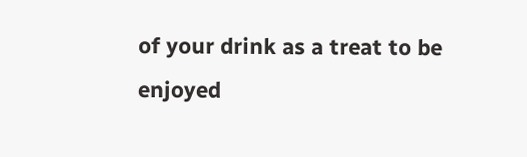of your drink as a treat to be enjoyed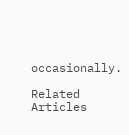occasionally.

Related Articles